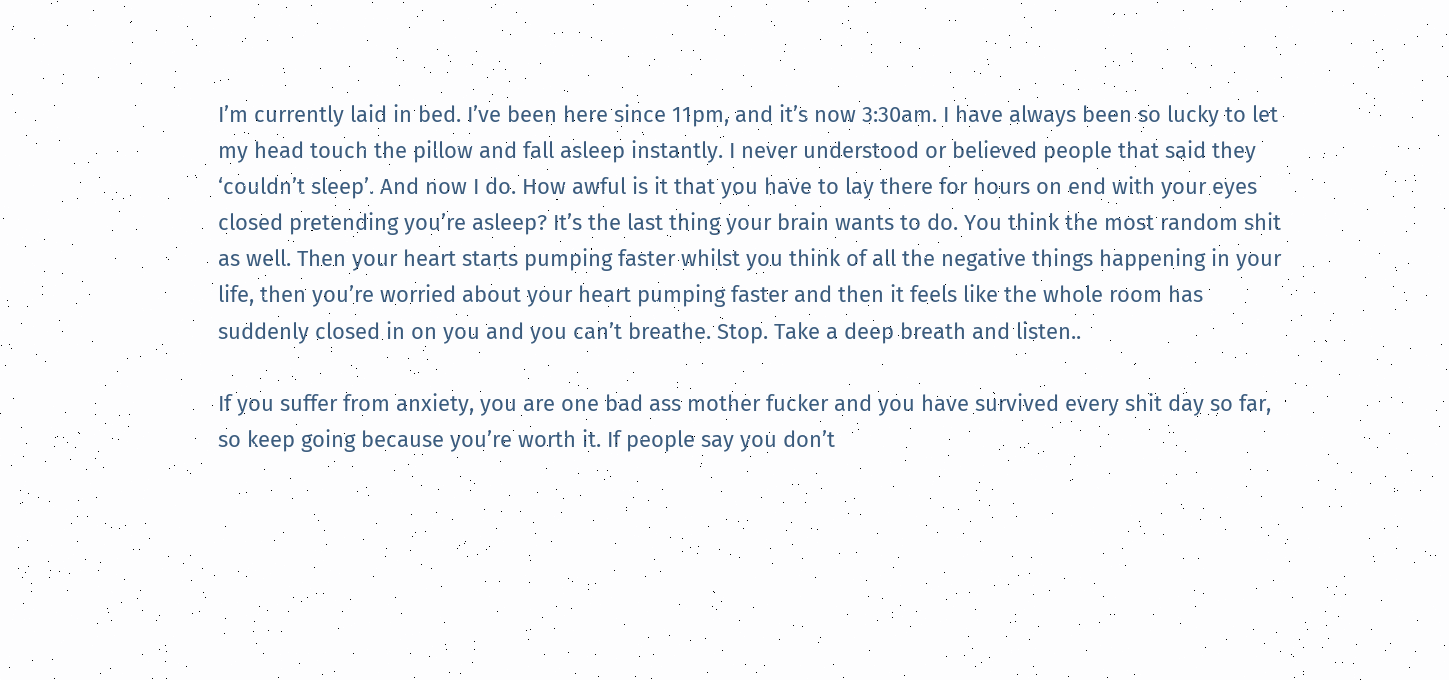I’m currently laid in bed. I’ve been here since 11pm, and it’s now 3:30am. I have always been so lucky to let my head touch the pillow and fall asleep instantly. I never understood or believed people that said they ‘couldn’t sleep’. And now I do. How awful is it that you have to lay there for hours on end with your eyes closed pretending you’re asleep? It’s the last thing your brain wants to do. You think the most random shit as well. Then your heart starts pumping faster whilst you think of all the negative things happening in your life, then you’re worried about your heart pumping faster and then it feels like the whole room has suddenly closed in on you and you can’t breathe. Stop. Take a deep breath and listen..

If you suffer from anxiety, you are one bad ass mother fucker and you have survived every shit day so far, so keep going because you’re worth it. If people say you don’t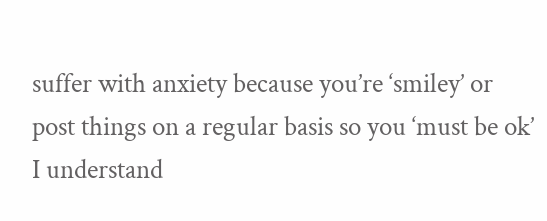suffer with anxiety because you’re ‘smiley’ or post things on a regular basis so you ‘must be ok’ I understand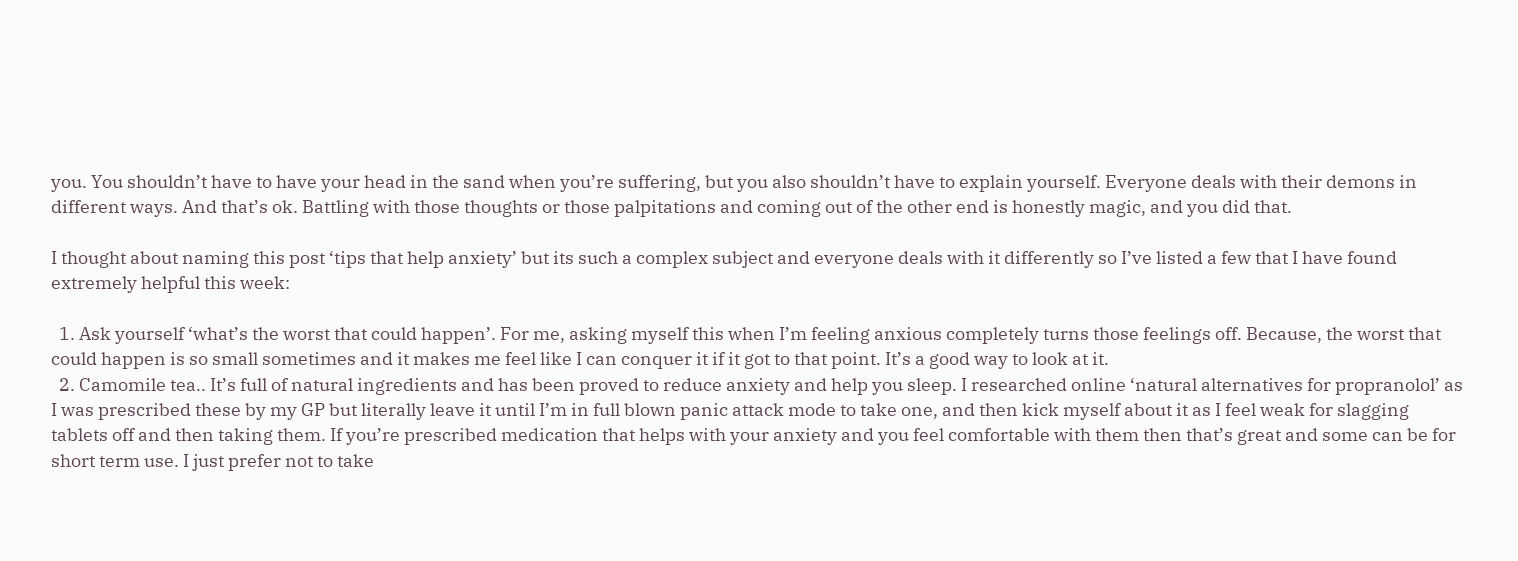you. You shouldn’t have to have your head in the sand when you’re suffering, but you also shouldn’t have to explain yourself. Everyone deals with their demons in different ways. And that’s ok. Battling with those thoughts or those palpitations and coming out of the other end is honestly magic, and you did that.

I thought about naming this post ‘tips that help anxiety’ but its such a complex subject and everyone deals with it differently so I’ve listed a few that I have found extremely helpful this week:

  1. Ask yourself ‘what’s the worst that could happen’. For me, asking myself this when I’m feeling anxious completely turns those feelings off. Because, the worst that could happen is so small sometimes and it makes me feel like I can conquer it if it got to that point. It’s a good way to look at it.
  2. Camomile tea.. It’s full of natural ingredients and has been proved to reduce anxiety and help you sleep. I researched online ‘natural alternatives for propranolol’ as I was prescribed these by my GP but literally leave it until I’m in full blown panic attack mode to take one, and then kick myself about it as I feel weak for slagging tablets off and then taking them. If you’re prescribed medication that helps with your anxiety and you feel comfortable with them then that’s great and some can be for short term use. I just prefer not to take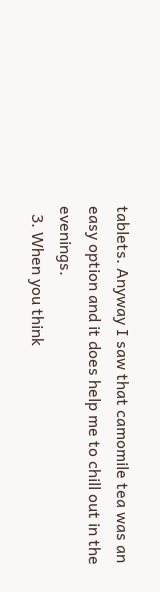tablets. Anyway I saw that camomile tea was an easy option and it does help me to chill out in the evenings.
  3. When you think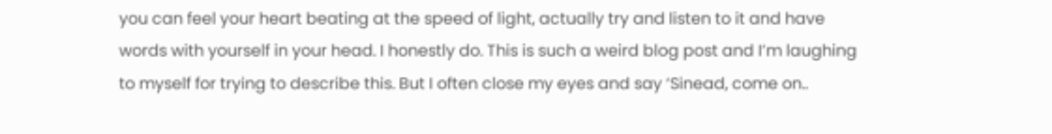you can feel your heart beating at the speed of light, actually try and listen to it and have words with yourself in your head. I honestly do. This is such a weird blog post and I’m laughing to myself for trying to describe this. But I often close my eyes and say ‘Sinead, come on..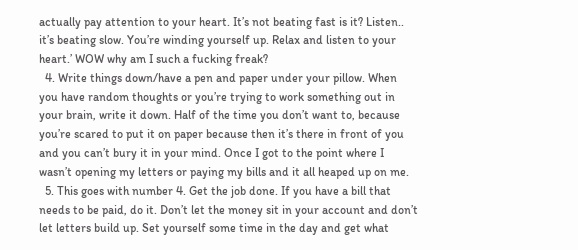actually pay attention to your heart. It’s not beating fast is it? Listen.. it’s beating slow. You’re winding yourself up. Relax and listen to your heart.’ WOW why am I such a fucking freak?
  4. Write things down/have a pen and paper under your pillow. When you have random thoughts or you’re trying to work something out in your brain, write it down. Half of the time you don’t want to, because you’re scared to put it on paper because then it’s there in front of you and you can’t bury it in your mind. Once I got to the point where I wasn’t opening my letters or paying my bills and it all heaped up on me.
  5. This goes with number 4. Get the job done. If you have a bill that needs to be paid, do it. Don’t let the money sit in your account and don’t let letters build up. Set yourself some time in the day and get what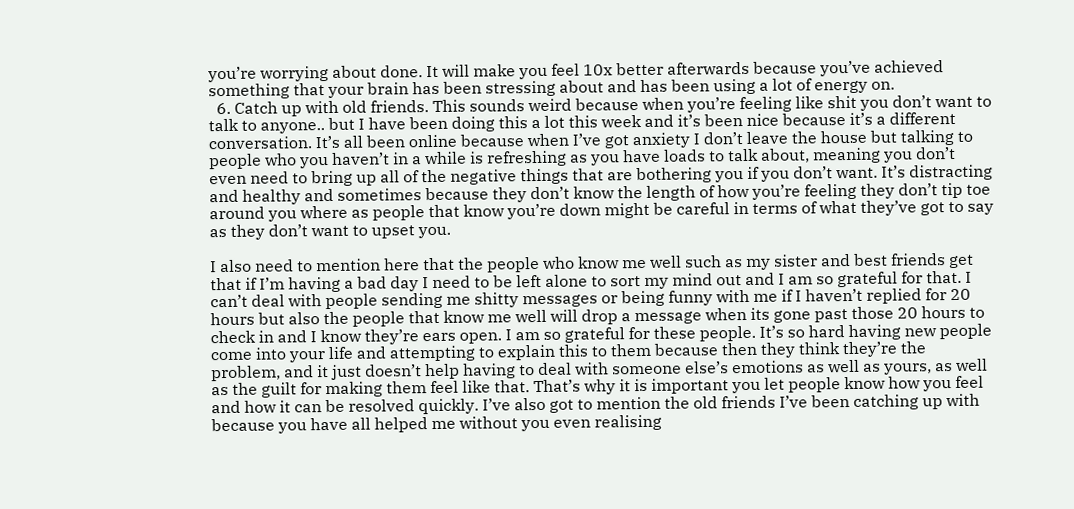you’re worrying about done. It will make you feel 10x better afterwards because you’ve achieved something that your brain has been stressing about and has been using a lot of energy on.
  6. Catch up with old friends. This sounds weird because when you’re feeling like shit you don’t want to talk to anyone.. but I have been doing this a lot this week and it’s been nice because it’s a different conversation. It’s all been online because when I’ve got anxiety I don’t leave the house but talking to people who you haven’t in a while is refreshing as you have loads to talk about, meaning you don’t even need to bring up all of the negative things that are bothering you if you don’t want. It’s distracting and healthy and sometimes because they don’t know the length of how you’re feeling they don’t tip toe around you where as people that know you’re down might be careful in terms of what they’ve got to say as they don’t want to upset you.

I also need to mention here that the people who know me well such as my sister and best friends get that if I’m having a bad day I need to be left alone to sort my mind out and I am so grateful for that. I can’t deal with people sending me shitty messages or being funny with me if I haven’t replied for 20 hours but also the people that know me well will drop a message when its gone past those 20 hours to check in and I know they’re ears open. I am so grateful for these people. It’s so hard having new people come into your life and attempting to explain this to them because then they think they’re the problem, and it just doesn’t help having to deal with someone else’s emotions as well as yours, as well as the guilt for making them feel like that. That’s why it is important you let people know how you feel and how it can be resolved quickly. I’ve also got to mention the old friends I’ve been catching up with because you have all helped me without you even realising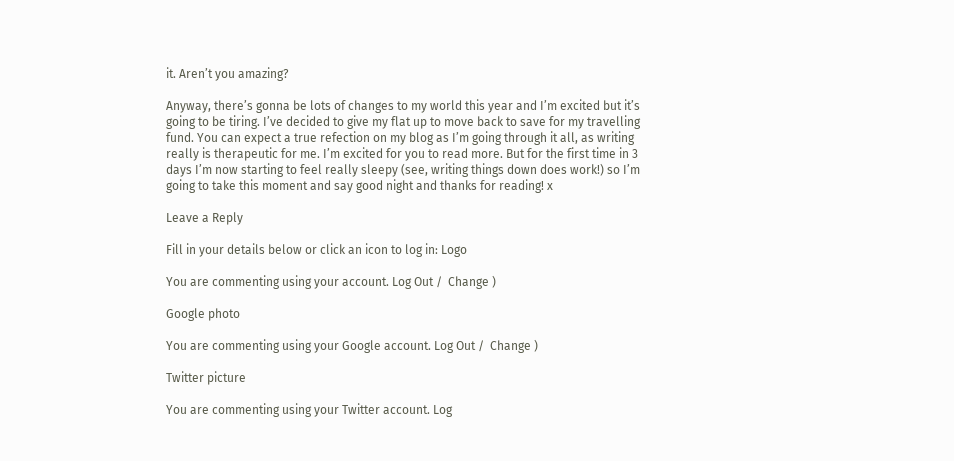it. Aren’t you amazing?

Anyway, there’s gonna be lots of changes to my world this year and I’m excited but it’s going to be tiring. I’ve decided to give my flat up to move back to save for my travelling fund. You can expect a true refection on my blog as I’m going through it all, as writing really is therapeutic for me. I’m excited for you to read more. But for the first time in 3 days I’m now starting to feel really sleepy (see, writing things down does work!) so I’m going to take this moment and say good night and thanks for reading! x

Leave a Reply

Fill in your details below or click an icon to log in: Logo

You are commenting using your account. Log Out /  Change )

Google photo

You are commenting using your Google account. Log Out /  Change )

Twitter picture

You are commenting using your Twitter account. Log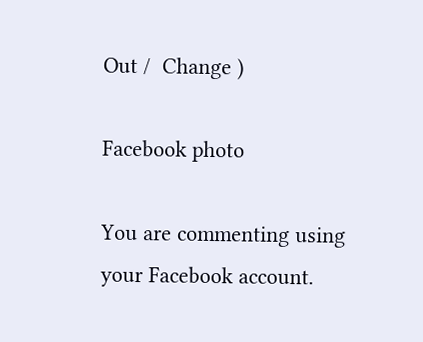Out /  Change )

Facebook photo

You are commenting using your Facebook account.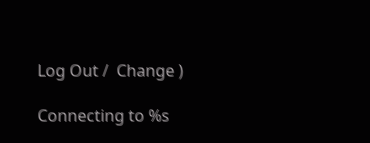Log Out /  Change )

Connecting to %s